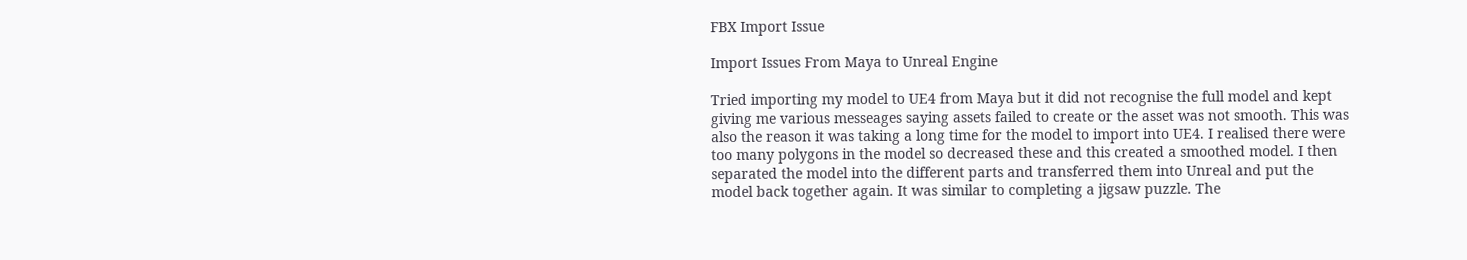FBX Import Issue

Import Issues From Maya to Unreal Engine

Tried importing my model to UE4 from Maya but it did not recognise the full model and kept giving me various messeages saying assets failed to create or the asset was not smooth. This was also the reason it was taking a long time for the model to import into UE4. I realised there were too many polygons in the model so decreased these and this created a smoothed model. I then separated the model into the different parts and transferred them into Unreal and put the model back together again. It was similar to completing a jigsaw puzzle. The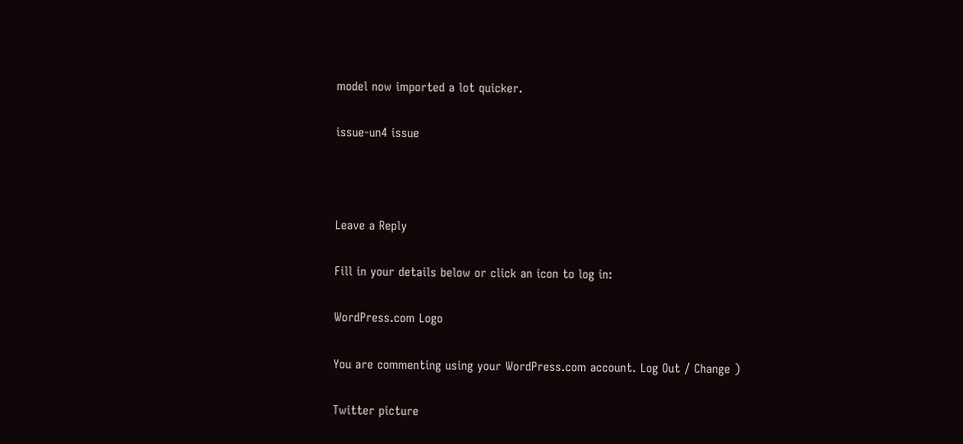model now imported a lot quicker.

issue-un4 issue



Leave a Reply

Fill in your details below or click an icon to log in:

WordPress.com Logo

You are commenting using your WordPress.com account. Log Out / Change )

Twitter picture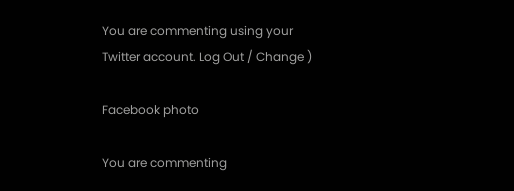You are commenting using your Twitter account. Log Out / Change )

Facebook photo

You are commenting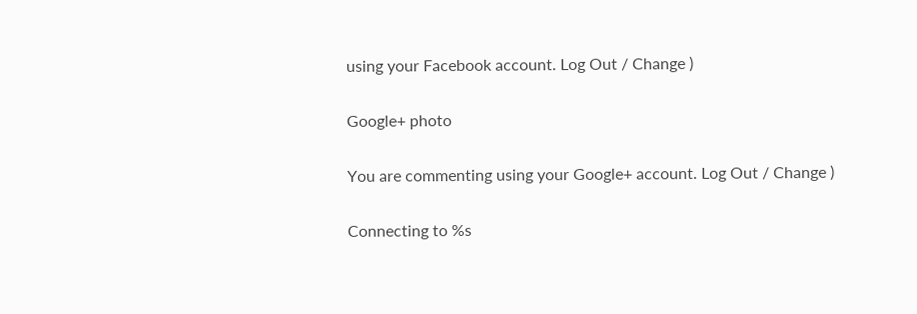using your Facebook account. Log Out / Change )

Google+ photo

You are commenting using your Google+ account. Log Out / Change )

Connecting to %s